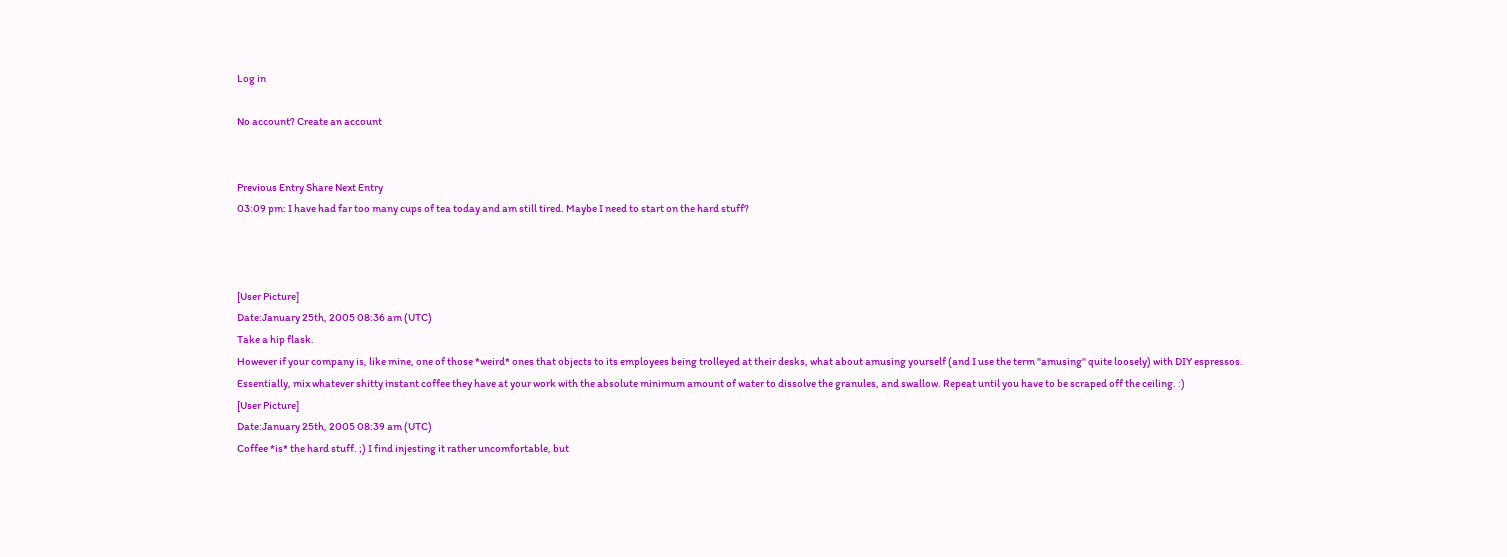Log in

No account? Create an account


Previous Entry Share Next Entry
03:09 pm: I have had far too many cups of tea today and am still tired. Maybe I need to start on the hard stuff?



[User Picture]
Date:January 25th, 2005 08:36 am (UTC)
Take a hip flask.
However if your company is, like mine, one of those *weird* ones that objects to its employees being trolleyed at their desks, what about amusing yourself (and I use the term "amusing" quite loosely) with DIY espressos. Essentially, mix whatever shitty instant coffee they have at your work with the absolute minimum amount of water to dissolve the granules, and swallow. Repeat until you have to be scraped off the ceiling. :)
[User Picture]
Date:January 25th, 2005 08:39 am (UTC)
Coffee *is* the hard stuff. ;) I find injesting it rather uncomfortable, but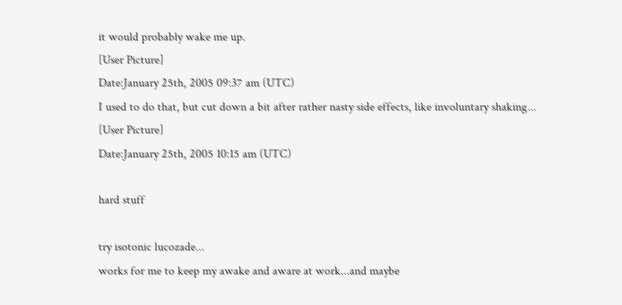it would probably wake me up.
[User Picture]
Date:January 25th, 2005 09:37 am (UTC)
I used to do that, but cut down a bit after rather nasty side effects, like involuntary shaking...
[User Picture]
Date:January 25th, 2005 10:15 am (UTC)

hard stuff

try isotonic lucozade...
works for me to keep my awake and aware at work...and maybe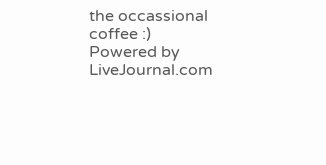the occassional coffee :)
Powered by LiveJournal.com